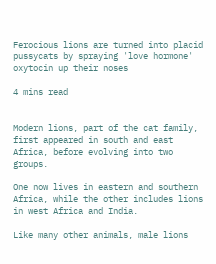Ferocious lions are turned into placid pussycats by spraying 'love hormone' oxytocin up their noses

4 mins read


Modern lions, part of the cat family, first appeared in south and east Africa, before evolving into two groups.

One now lives in eastern and southern Africa, while the other includes lions in west Africa and India.

Like many other animals, male lions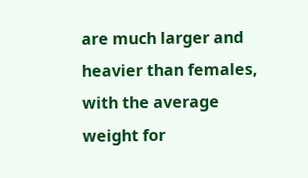are much larger and heavier than females, with the average weight for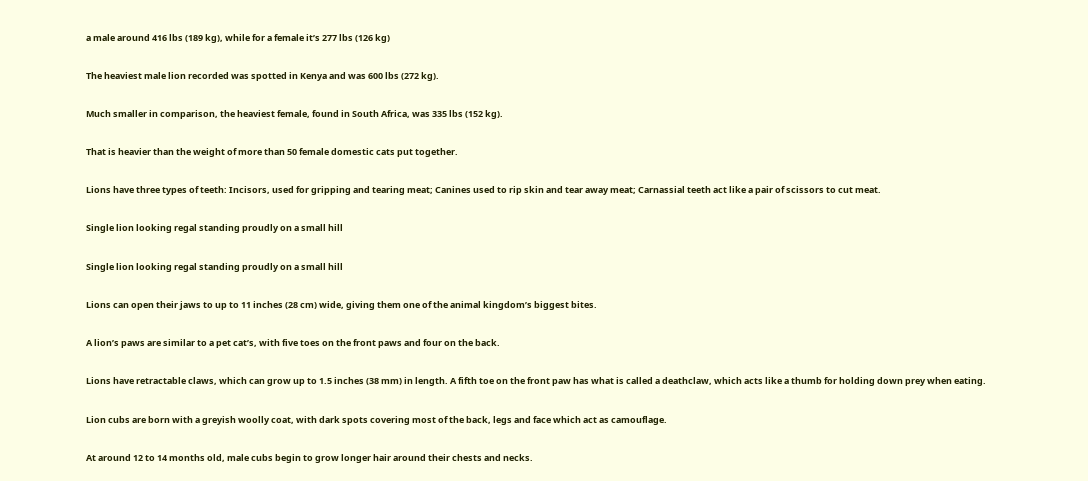a male around 416 lbs (189 kg), while for a female it’s 277 lbs (126 kg)

The heaviest male lion recorded was spotted in Kenya and was 600 lbs (272 kg).

Much smaller in comparison, the heaviest female, found in South Africa, was 335 lbs (152 kg).

That is heavier than the weight of more than 50 female domestic cats put together.

Lions have three types of teeth: Incisors, used for gripping and tearing meat; Canines used to rip skin and tear away meat; Carnassial teeth act like a pair of scissors to cut meat.

Single lion looking regal standing proudly on a small hill

Single lion looking regal standing proudly on a small hill

Lions can open their jaws to up to 11 inches (28 cm) wide, giving them one of the animal kingdom’s biggest bites.

A lion’s paws are similar to a pet cat’s, with five toes on the front paws and four on the back.

Lions have retractable claws, which can grow up to 1.5 inches (38 mm) in length. A fifth toe on the front paw has what is called a deathclaw, which acts like a thumb for holding down prey when eating.

Lion cubs are born with a greyish woolly coat, with dark spots covering most of the back, legs and face which act as camouflage.

At around 12 to 14 months old, male cubs begin to grow longer hair around their chests and necks.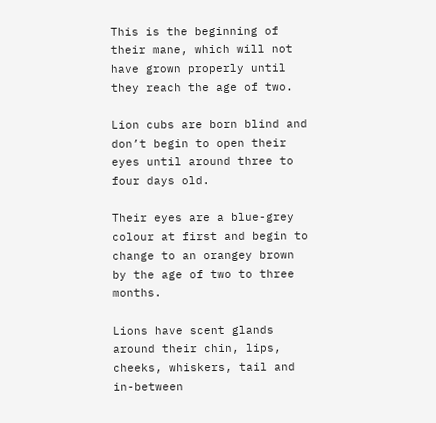This is the beginning of their mane, which will not have grown properly until they reach the age of two.

Lion cubs are born blind and don’t begin to open their eyes until around three to four days old.

Their eyes are a blue-grey colour at first and begin to change to an orangey brown by the age of two to three months.

Lions have scent glands around their chin, lips, cheeks, whiskers, tail and in-between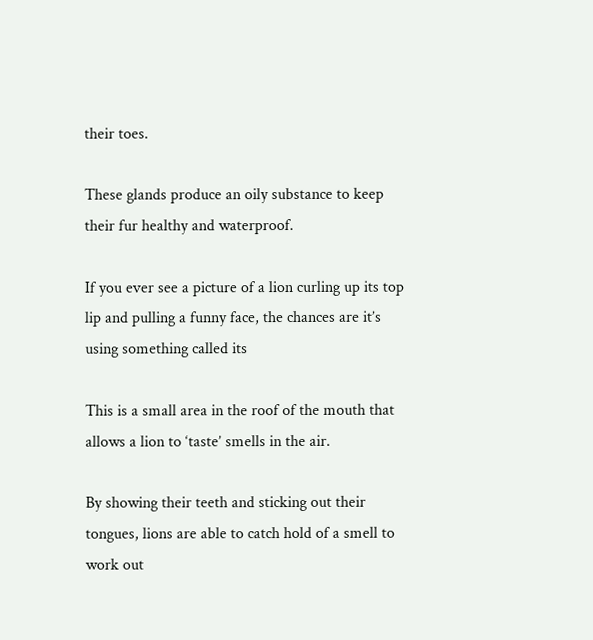their toes.

These glands produce an oily substance to keep their fur healthy and waterproof.

If you ever see a picture of a lion curling up its top lip and pulling a funny face, the chances are it’s using something called its

This is a small area in the roof of the mouth that allows a lion to ‘taste’ smells in the air.

By showing their teeth and sticking out their tongues, lions are able to catch hold of a smell to work out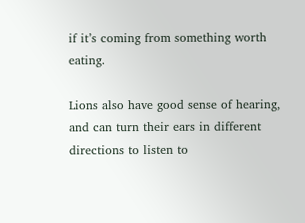if it’s coming from something worth eating.

Lions also have good sense of hearing, and can turn their ears in different directions to listen to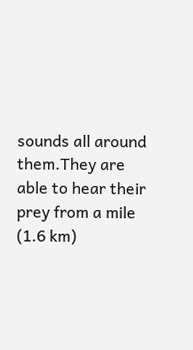sounds all around them.They are able to hear their prey from a mile (1.6 km)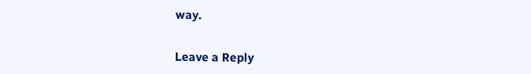way.


Leave a Reply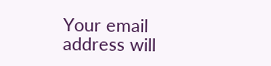Your email address will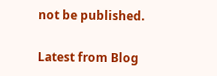not be published.

Latest from Blog